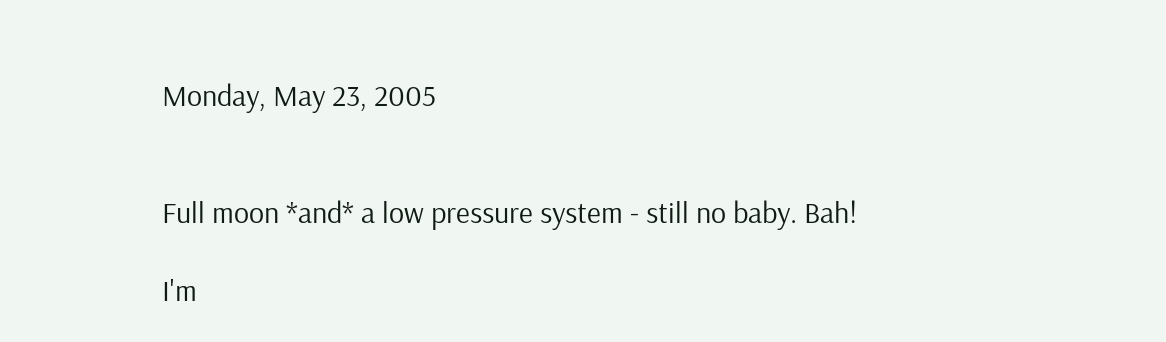Monday, May 23, 2005


Full moon *and* a low pressure system - still no baby. Bah!

I'm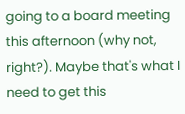going to a board meeting this afternoon (why not, right?). Maybe that's what I need to get this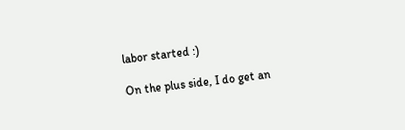labor started :)

On the plus side, I do get an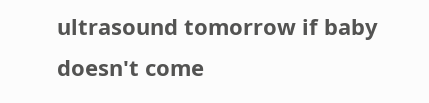ultrasound tomorrow if baby doesn't come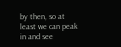by then, so at least we can peak in and see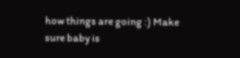how things are going :) Make sure baby is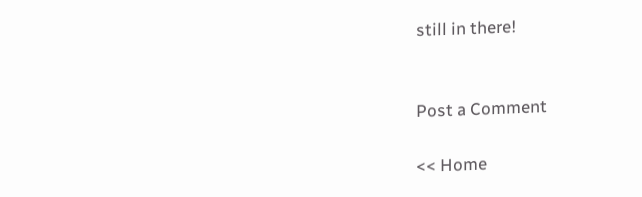still in there!


Post a Comment

<< Home